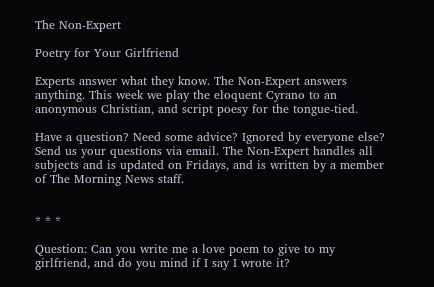The Non-Expert

Poetry for Your Girlfriend

Experts answer what they know. The Non-Expert answers anything. This week we play the eloquent Cyrano to an anonymous Christian, and script poesy for the tongue-tied.

Have a question? Need some advice? Ignored by everyone else? Send us your questions via email. The Non-Expert handles all subjects and is updated on Fridays, and is written by a member of The Morning News staff.


* * *

Question: Can you write me a love poem to give to my girlfriend, and do you mind if I say I wrote it?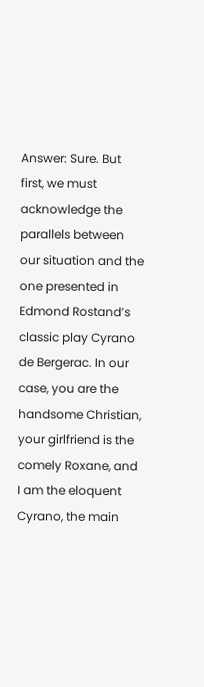Answer: Sure. But first, we must acknowledge the parallels between our situation and the one presented in Edmond Rostand’s classic play Cyrano de Bergerac. In our case, you are the handsome Christian, your girlfriend is the comely Roxane, and I am the eloquent Cyrano, the main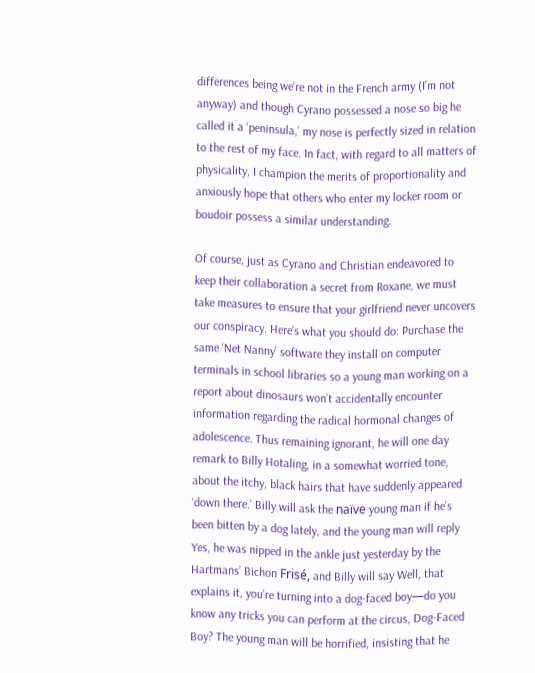differences being we’re not in the French army (I’m not anyway) and though Cyrano possessed a nose so big he called it a ‘peninsula,’ my nose is perfectly sized in relation to the rest of my face. In fact, with regard to all matters of physicality, I champion the merits of proportionality and anxiously hope that others who enter my locker room or boudoir possess a similar understanding.

Of course, just as Cyrano and Christian endeavored to keep their collaboration a secret from Roxane, we must take measures to ensure that your girlfriend never uncovers our conspiracy. Here’s what you should do: Purchase the same ‘Net Nanny’ software they install on computer terminals in school libraries so a young man working on a report about dinosaurs won’t accidentally encounter information regarding the radical hormonal changes of adolescence. Thus remaining ignorant, he will one day remark to Billy Hotaling, in a somewhat worried tone, about the itchy, black hairs that have suddenly appeared ‘down there.’ Billy will ask the naïve young man if he’s been bitten by a dog lately, and the young man will reply Yes, he was nipped in the ankle just yesterday by the Hartmans’ Bichon Frisé, and Billy will say Well, that explains it, you’re turning into a dog-faced boy—do you know any tricks you can perform at the circus, Dog-Faced Boy? The young man will be horrified, insisting that he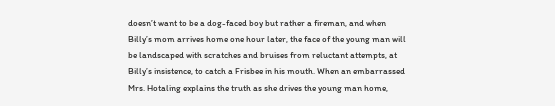doesn’t want to be a dog-faced boy but rather a fireman, and when Billy’s mom arrives home one hour later, the face of the young man will be landscaped with scratches and bruises from reluctant attempts, at Billy’s insistence, to catch a Frisbee in his mouth. When an embarrassed Mrs. Hotaling explains the truth as she drives the young man home,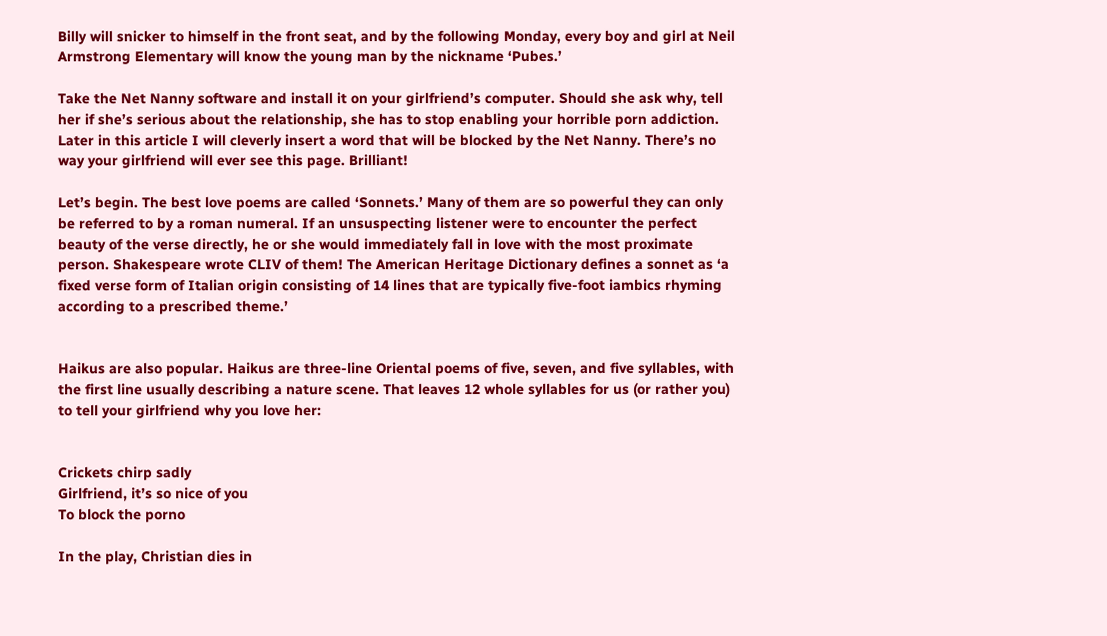Billy will snicker to himself in the front seat, and by the following Monday, every boy and girl at Neil Armstrong Elementary will know the young man by the nickname ‘Pubes.’

Take the Net Nanny software and install it on your girlfriend’s computer. Should she ask why, tell her if she’s serious about the relationship, she has to stop enabling your horrible porn addiction. Later in this article I will cleverly insert a word that will be blocked by the Net Nanny. There’s no way your girlfriend will ever see this page. Brilliant!

Let’s begin. The best love poems are called ‘Sonnets.’ Many of them are so powerful they can only be referred to by a roman numeral. If an unsuspecting listener were to encounter the perfect beauty of the verse directly, he or she would immediately fall in love with the most proximate person. Shakespeare wrote CLIV of them! The American Heritage Dictionary defines a sonnet as ‘a fixed verse form of Italian origin consisting of 14 lines that are typically five-foot iambics rhyming according to a prescribed theme.’


Haikus are also popular. Haikus are three-line Oriental poems of five, seven, and five syllables, with the first line usually describing a nature scene. That leaves 12 whole syllables for us (or rather you) to tell your girlfriend why you love her:


Crickets chirp sadly
Girlfriend, it’s so nice of you
To block the porno

In the play, Christian dies in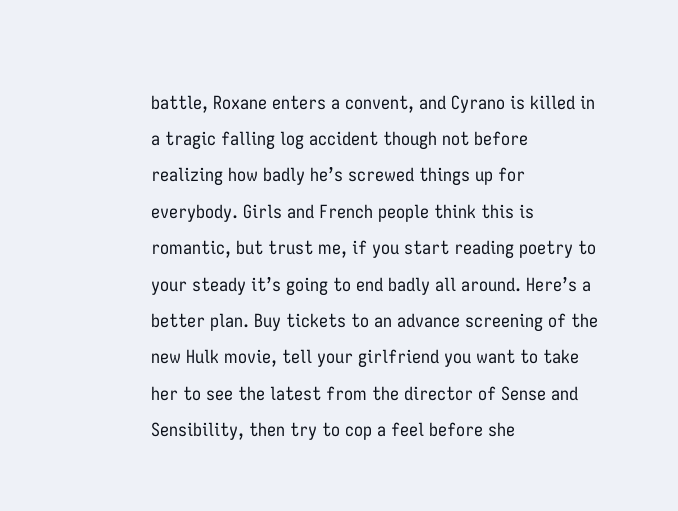battle, Roxane enters a convent, and Cyrano is killed in a tragic falling log accident though not before realizing how badly he’s screwed things up for everybody. Girls and French people think this is romantic, but trust me, if you start reading poetry to your steady it’s going to end badly all around. Here’s a better plan. Buy tickets to an advance screening of the new Hulk movie, tell your girlfriend you want to take her to see the latest from the director of Sense and Sensibility, then try to cop a feel before she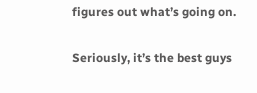figures out what’s going on.

Seriously, it’s the best guys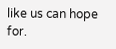like us can hope for.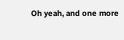Oh yeah, and one more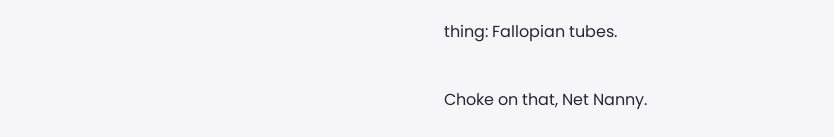thing: Fallopian tubes.

Choke on that, Net Nanny.